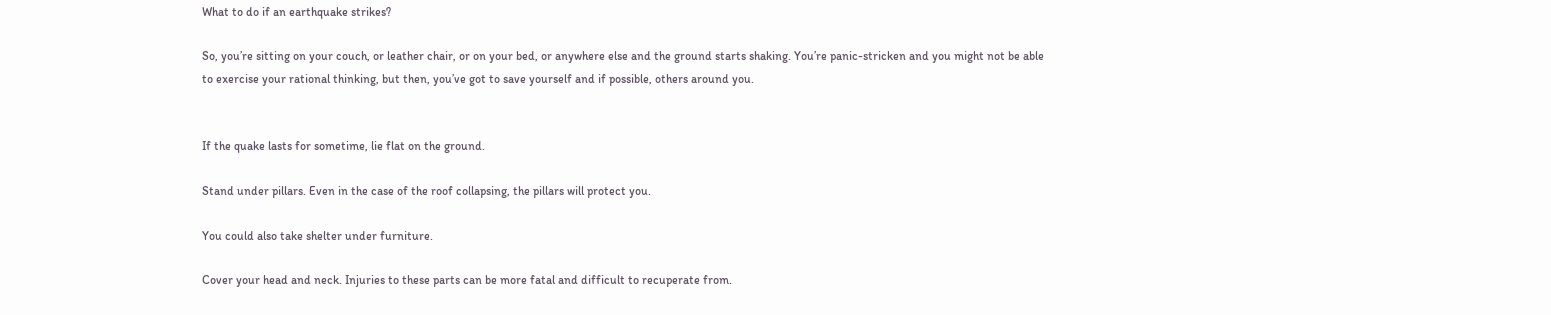What to do if an earthquake strikes?

So, you’re sitting on your couch, or leather chair, or on your bed, or anywhere else and the ground starts shaking. You’re panic-stricken and you might not be able to exercise your rational thinking, but then, you’ve got to save yourself and if possible, others around you.


If the quake lasts for sometime, lie flat on the ground.

Stand under pillars. Even in the case of the roof collapsing, the pillars will protect you.

You could also take shelter under furniture.

Cover your head and neck. Injuries to these parts can be more fatal and difficult to recuperate from.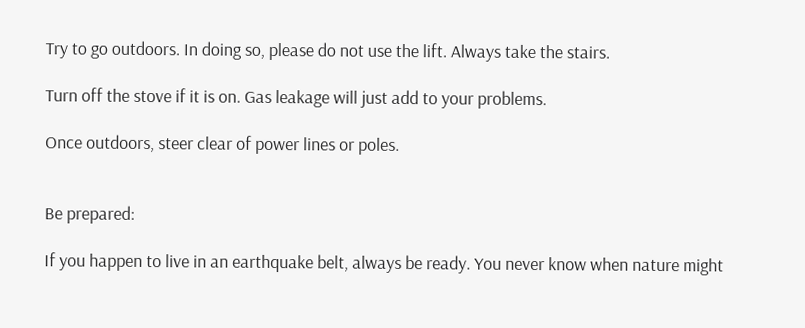Try to go outdoors. In doing so, please do not use the lift. Always take the stairs.

Turn off the stove if it is on. Gas leakage will just add to your problems.

Once outdoors, steer clear of power lines or poles.


Be prepared:

If you happen to live in an earthquake belt, always be ready. You never know when nature might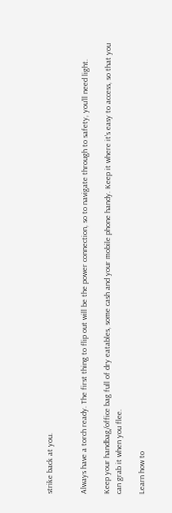strike back at you.


Always have a torch ready. The first thing to flip out will be the power connection, so to navigate through to safety, you’ll need light.

Keep your handbag/office bag full of dry eatables, some cash and your mobile phone handy. Keep it where it’s easy to access, so that you can grab it when you flee.

Learn how to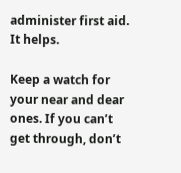administer first aid. It helps.

Keep a watch for your near and dear ones. If you can’t get through, don’t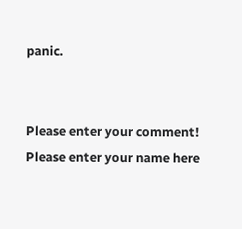panic.


Please enter your comment!
Please enter your name here